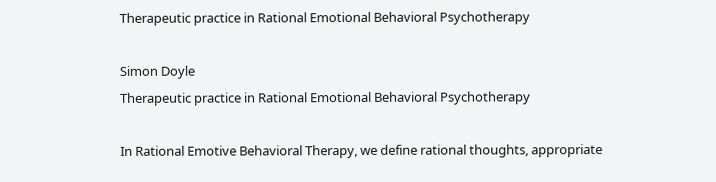Therapeutic practice in Rational Emotional Behavioral Psychotherapy

Simon Doyle
Therapeutic practice in Rational Emotional Behavioral Psychotherapy

In Rational Emotive Behavioral Therapy, we define rational thoughts, appropriate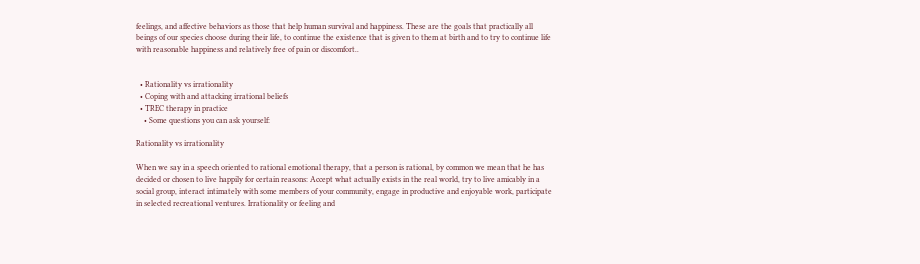feelings, and affective behaviors as those that help human survival and happiness. These are the goals that practically all beings of our species choose during their life, to continue the existence that is given to them at birth and to try to continue life with reasonable happiness and relatively free of pain or discomfort..


  • Rationality vs irrationality
  • Coping with and attacking irrational beliefs
  • TREC therapy in practice
    • Some questions you can ask yourself:

Rationality vs irrationality

When we say in a speech oriented to rational emotional therapy, that a person is rational, by common we mean that he has decided or chosen to live happily for certain reasons: Accept what actually exists in the real world, try to live amicably in a social group, interact intimately with some members of your community, engage in productive and enjoyable work, participate in selected recreational ventures. Irrationality or feeling and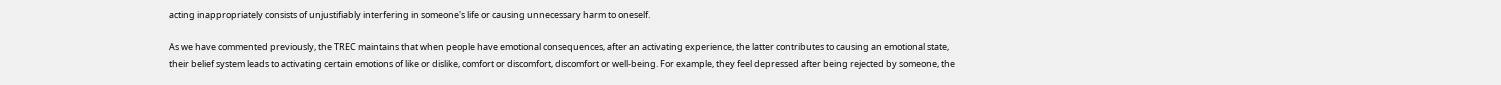acting inappropriately consists of unjustifiably interfering in someone's life or causing unnecessary harm to oneself.

As we have commented previously, the TREC maintains that when people have emotional consequences, after an activating experience, the latter contributes to causing an emotional state, their belief system leads to activating certain emotions of like or dislike, comfort or discomfort, discomfort or well-being. For example, they feel depressed after being rejected by someone, the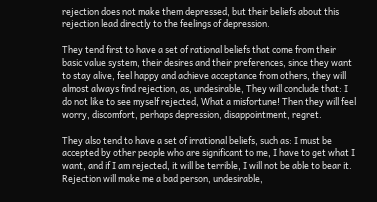rejection does not make them depressed, but their beliefs about this rejection lead directly to the feelings of depression.

They tend first to have a set of rational beliefs that come from their basic value system, their desires and their preferences, since they want to stay alive, feel happy and achieve acceptance from others, they will almost always find rejection, as, undesirable, They will conclude that: I do not like to see myself rejected, What a misfortune! Then they will feel worry, discomfort, perhaps depression, disappointment, regret.

They also tend to have a set of irrational beliefs, such as: I must be accepted by other people who are significant to me, I have to get what I want, and if I am rejected, it will be terrible, I will not be able to bear it. Rejection will make me a bad person, undesirable,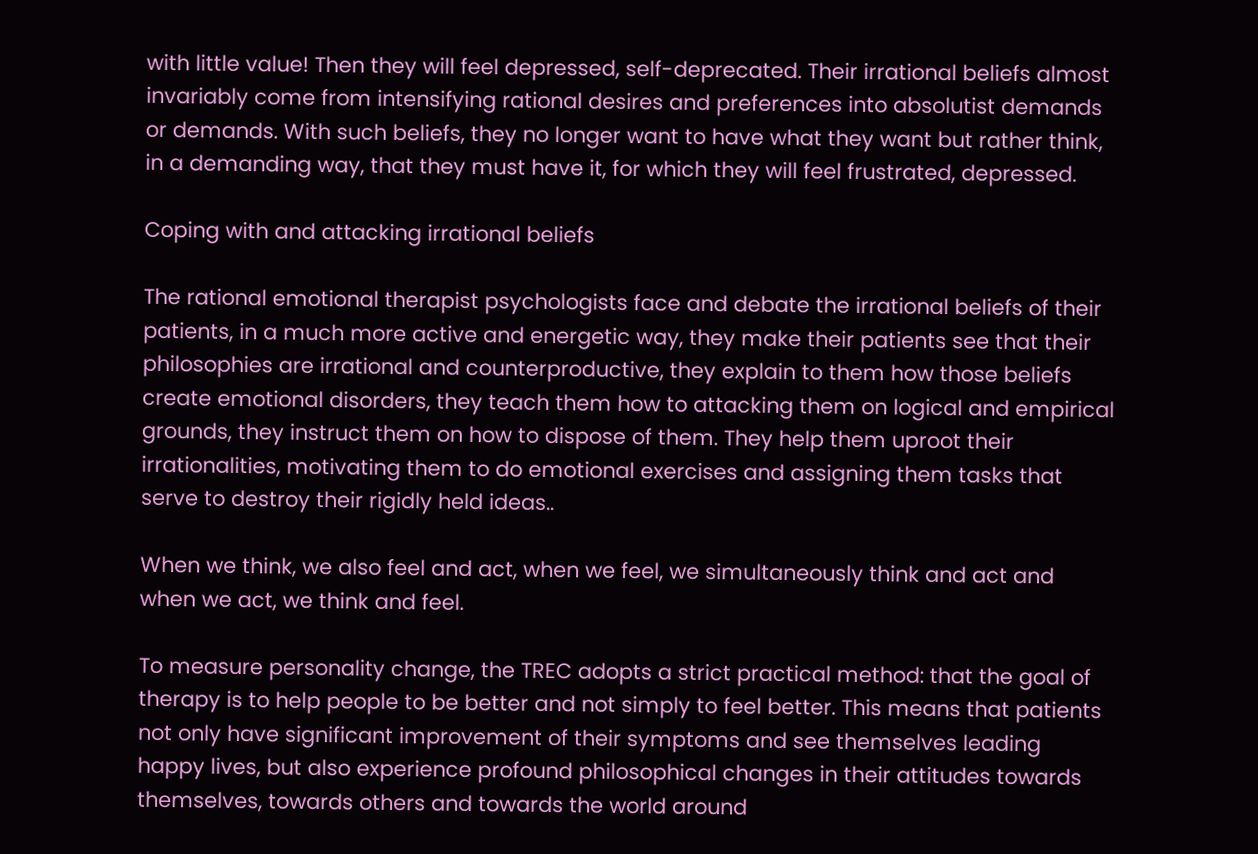with little value! Then they will feel depressed, self-deprecated. Their irrational beliefs almost invariably come from intensifying rational desires and preferences into absolutist demands or demands. With such beliefs, they no longer want to have what they want but rather think, in a demanding way, that they must have it, for which they will feel frustrated, depressed.

Coping with and attacking irrational beliefs

The rational emotional therapist psychologists face and debate the irrational beliefs of their patients, in a much more active and energetic way, they make their patients see that their philosophies are irrational and counterproductive, they explain to them how those beliefs create emotional disorders, they teach them how to attacking them on logical and empirical grounds, they instruct them on how to dispose of them. They help them uproot their irrationalities, motivating them to do emotional exercises and assigning them tasks that serve to destroy their rigidly held ideas..

When we think, we also feel and act, when we feel, we simultaneously think and act and when we act, we think and feel.

To measure personality change, the TREC adopts a strict practical method: that the goal of therapy is to help people to be better and not simply to feel better. This means that patients not only have significant improvement of their symptoms and see themselves leading happy lives, but also experience profound philosophical changes in their attitudes towards themselves, towards others and towards the world around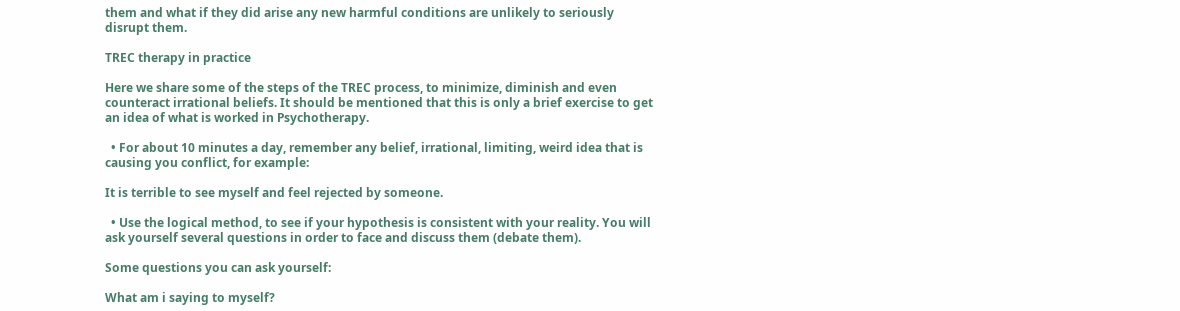them and what if they did arise any new harmful conditions are unlikely to seriously disrupt them.

TREC therapy in practice

Here we share some of the steps of the TREC process, to minimize, diminish and even counteract irrational beliefs. It should be mentioned that this is only a brief exercise to get an idea of what is worked in Psychotherapy.

  • For about 10 minutes a day, remember any belief, irrational, limiting, weird idea that is causing you conflict, for example:

It is terrible to see myself and feel rejected by someone.

  • Use the logical method, to see if your hypothesis is consistent with your reality. You will ask yourself several questions in order to face and discuss them (debate them).

Some questions you can ask yourself:

What am i saying to myself?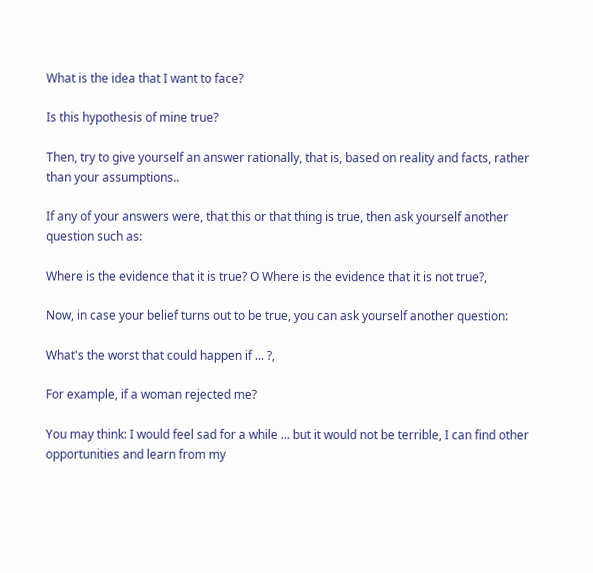What is the idea that I want to face?

Is this hypothesis of mine true?

Then, try to give yourself an answer rationally, that is, based on reality and facts, rather than your assumptions..

If any of your answers were, that this or that thing is true, then ask yourself another question such as:

Where is the evidence that it is true? O Where is the evidence that it is not true?,

Now, in case your belief turns out to be true, you can ask yourself another question:

What's the worst that could happen if ... ?,

For example, if a woman rejected me?

You may think: I would feel sad for a while ... but it would not be terrible, I can find other opportunities and learn from my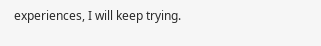experiences, I will keep trying.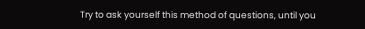Try to ask yourself this method of questions, until you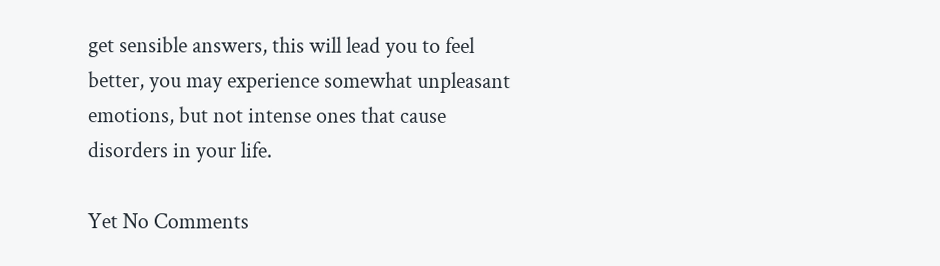get sensible answers, this will lead you to feel better, you may experience somewhat unpleasant emotions, but not intense ones that cause disorders in your life.

Yet No Comments